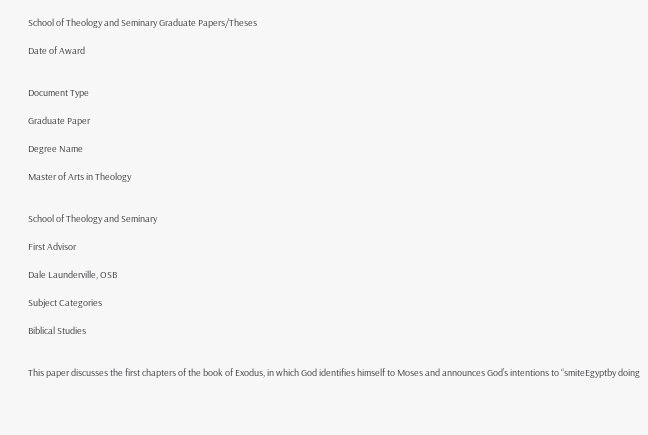School of Theology and Seminary Graduate Papers/Theses

Date of Award


Document Type

Graduate Paper

Degree Name

Master of Arts in Theology


School of Theology and Seminary

First Advisor

Dale Launderville, OSB

Subject Categories

Biblical Studies


This paper discusses the first chapters of the book of Exodus, in which God identifies himself to Moses and announces God’s intentions to “smiteEgyptby doing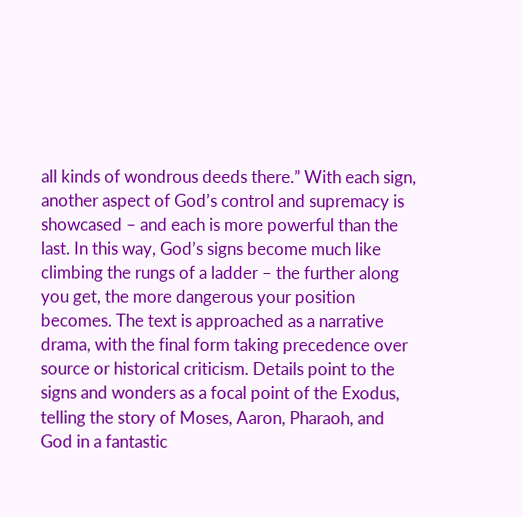all kinds of wondrous deeds there.” With each sign, another aspect of God’s control and supremacy is showcased – and each is more powerful than the last. In this way, God’s signs become much like climbing the rungs of a ladder – the further along you get, the more dangerous your position becomes. The text is approached as a narrative drama, with the final form taking precedence over source or historical criticism. Details point to the signs and wonders as a focal point of the Exodus, telling the story of Moses, Aaron, Pharaoh, and God in a fantastic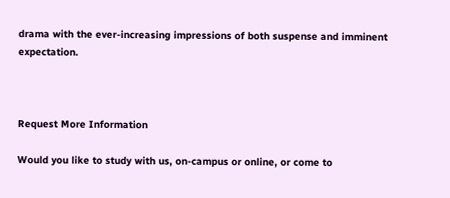drama with the ever-increasing impressions of both suspense and imminent expectation.



Request More Information

Would you like to study with us, on-campus or online, or come to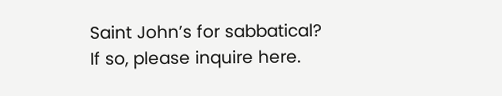Saint John’s for sabbatical?
If so, please inquire here.